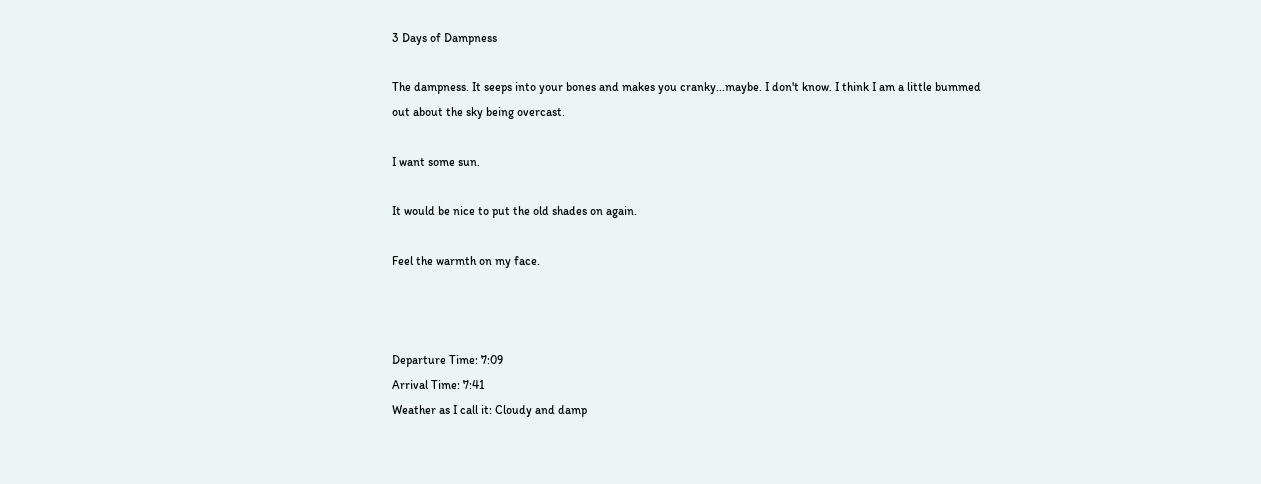3 Days of Dampness

The dampness. It seeps into your bones and makes you cranky...maybe. I don't know. I think I am a little bummed out about the sky being overcast.

I want some sun.

It would be nice to put the old shades on again.

Feel the warmth on my face.



Departure Time: 7:09
Arrival Time: 7:41
Weather as I call it: Cloudy and damp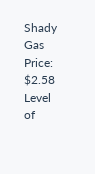Shady Gas Price: $2.58
Level of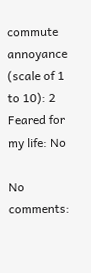commute annoyance (scale of 1 to 10): 2
Feared for my life: No

No comments: